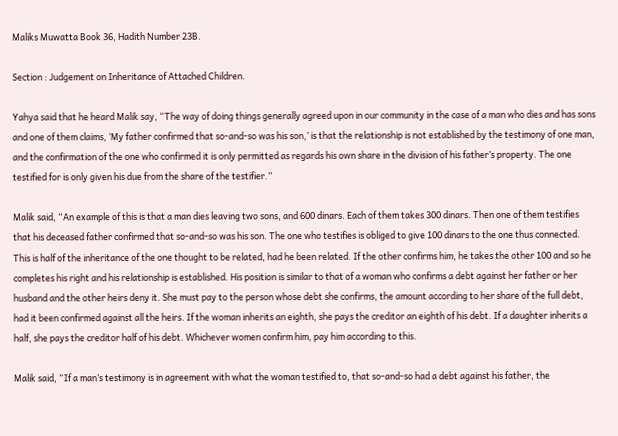Maliks Muwatta Book 36, Hadith Number 23B.

Section : Judgement on Inheritance of Attached Children.

Yahya said that he heard Malik say, “The way of doing things generally agreed upon in our community in the case of a man who dies and has sons and one of them claims, ‘My father confirmed that so-and-so was his son,’ is that the relationship is not established by the testimony of one man, and the confirmation of the one who confirmed it is only permitted as regards his own share in the division of his father’s property. The one testified for is only given his due from the share of the testifier.”

Malik said, “An example of this is that a man dies leaving two sons, and 600 dinars. Each of them takes 300 dinars. Then one of them testifies that his deceased father confirmed that so-and-so was his son. The one who testifies is obliged to give 100 dinars to the one thus connected. This is half of the inheritance of the one thought to be related, had he been related. If the other confirms him, he takes the other 100 and so he completes his right and his relationship is established. His position is similar to that of a woman who confirms a debt against her father or her husband and the other heirs deny it. She must pay to the person whose debt she confirms, the amount according to her share of the full debt, had it been confirmed against all the heirs. If the woman inherits an eighth, she pays the creditor an eighth of his debt. If a daughter inherits a half, she pays the creditor half of his debt. Whichever women confirm him, pay him according to this.

Malik said, “If a man’s testimony is in agreement with what the woman testified to, that so-and-so had a debt against his father, the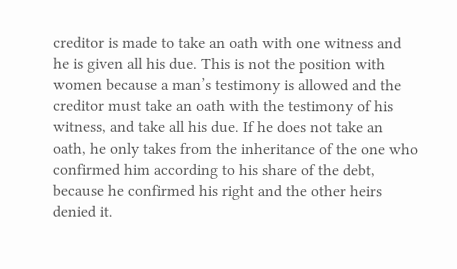creditor is made to take an oath with one witness and he is given all his due. This is not the position with women because a man’s testimony is allowed and the creditor must take an oath with the testimony of his witness, and take all his due. If he does not take an oath, he only takes from the inheritance of the one who confirmed him according to his share of the debt, because he confirmed his right and the other heirs denied it.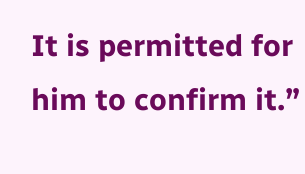It is permitted for him to confirm it.”